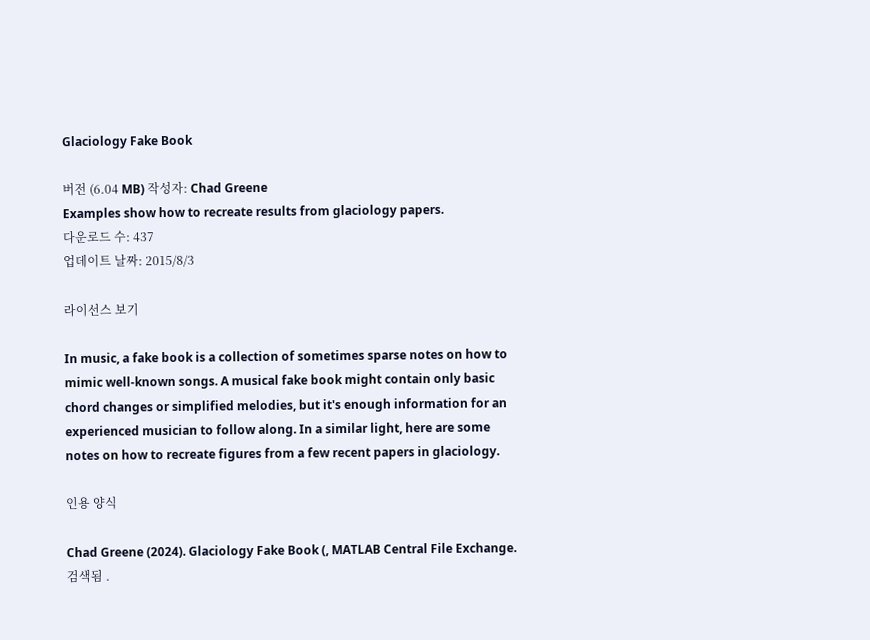Glaciology Fake Book

버전 (6.04 MB) 작성자: Chad Greene
Examples show how to recreate results from glaciology papers.
다운로드 수: 437
업데이트 날짜: 2015/8/3

라이선스 보기

In music, a fake book is a collection of sometimes sparse notes on how to mimic well-known songs. A musical fake book might contain only basic chord changes or simplified melodies, but it's enough information for an experienced musician to follow along. In a similar light, here are some notes on how to recreate figures from a few recent papers in glaciology.

인용 양식

Chad Greene (2024). Glaciology Fake Book (, MATLAB Central File Exchange. 검색됨 .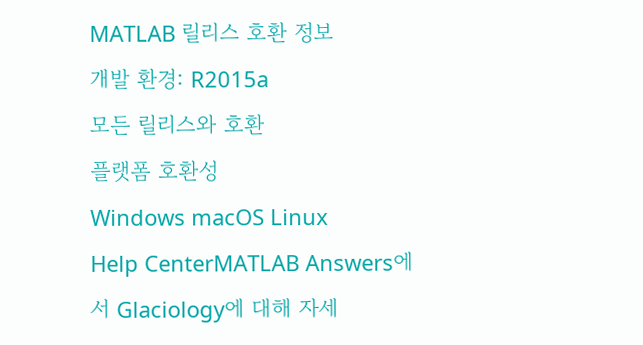MATLAB 릴리스 호환 정보
개발 환경: R2015a
모든 릴리스와 호환
플랫폼 호환성
Windows macOS Linux
Help CenterMATLAB Answers에서 Glaciology에 대해 자세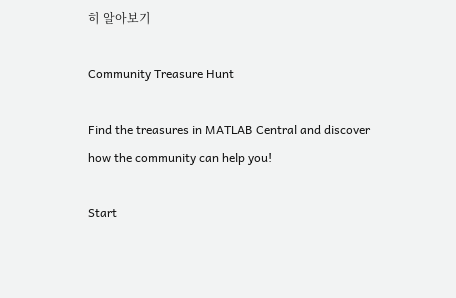히 알아보기

Community Treasure Hunt

Find the treasures in MATLAB Central and discover how the community can help you!

Start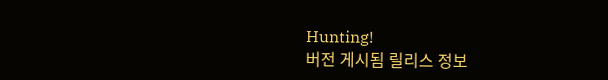Hunting!
버전 게시됨 릴리스 정보